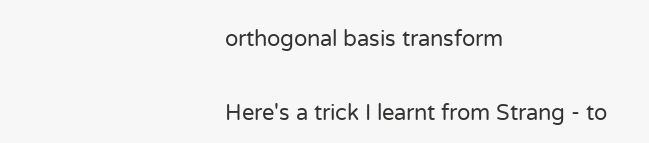orthogonal basis transform

Here's a trick I learnt from Strang - to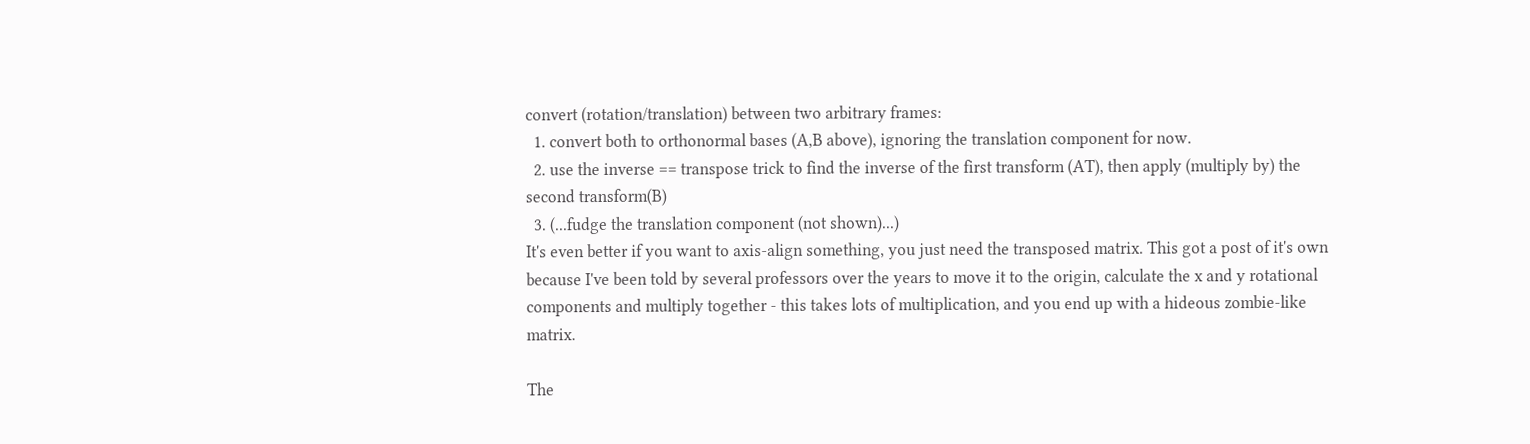convert (rotation/translation) between two arbitrary frames:
  1. convert both to orthonormal bases (A,B above), ignoring the translation component for now.
  2. use the inverse == transpose trick to find the inverse of the first transform (AT), then apply (multiply by) the second transform(B)
  3. (...fudge the translation component (not shown)...)
It's even better if you want to axis-align something, you just need the transposed matrix. This got a post of it's own because I've been told by several professors over the years to move it to the origin, calculate the x and y rotational components and multiply together - this takes lots of multiplication, and you end up with a hideous zombie-like matrix.

The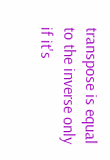transpose is equal to the inverse only if it's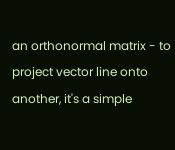an orthonormal matrix - to project vector line onto another, it's a simple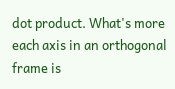dot product. What's more each axis in an orthogonal frame is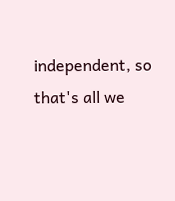independent, so that's all we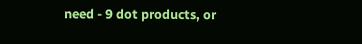need - 9 dot products, or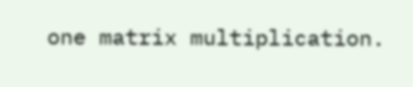one matrix multiplication.